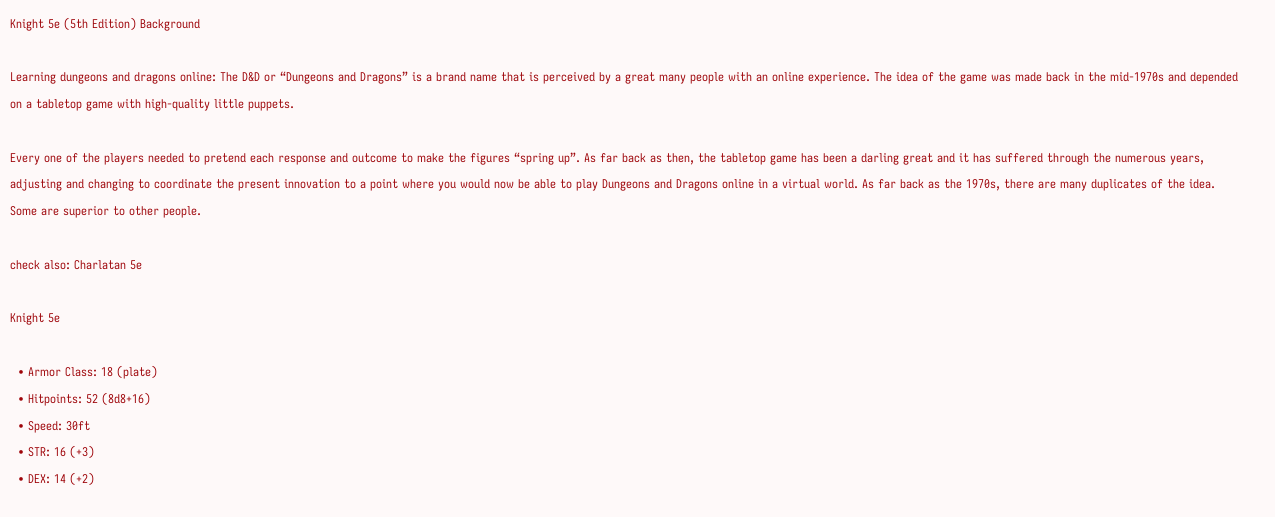Knight 5e (5th Edition) Background

Learning dungeons and dragons online: The D&D or “Dungeons and Dragons” is a brand name that is perceived by a great many people with an online experience. The idea of the game was made back in the mid-1970s and depended on a tabletop game with high-quality little puppets.

Every one of the players needed to pretend each response and outcome to make the figures “spring up”. As far back as then, the tabletop game has been a darling great and it has suffered through the numerous years, adjusting and changing to coordinate the present innovation to a point where you would now be able to play Dungeons and Dragons online in a virtual world. As far back as the 1970s, there are many duplicates of the idea. Some are superior to other people.

check also: Charlatan 5e

Knight 5e

  • Armor Class: 18 (plate)
  • Hitpoints: 52 (8d8+16)
  • Speed: 30ft
  • STR: 16 (+3)
  • DEX: 14 (+2)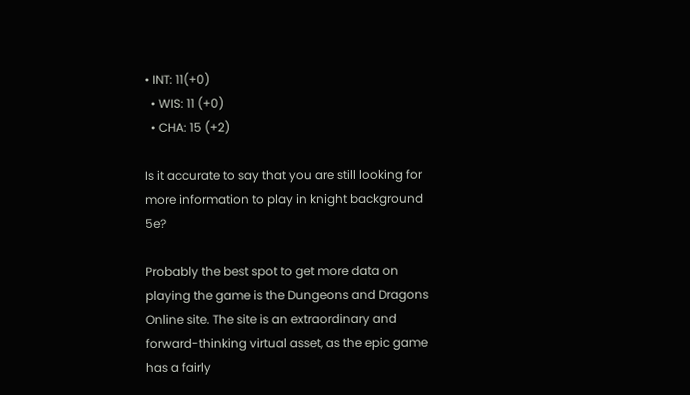• INT: 11(+0)
  • WIS: 11 (+0)
  • CHA: 15 (+2)

Is it accurate to say that you are still looking for more information to play in knight background 5e?

Probably the best spot to get more data on playing the game is the Dungeons and Dragons Online site. The site is an extraordinary and forward-thinking virtual asset, as the epic game has a fairly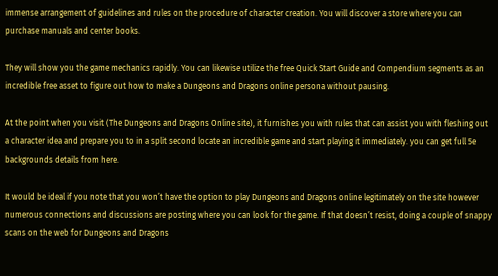immense arrangement of guidelines and rules on the procedure of character creation. You will discover a store where you can purchase manuals and center books.

They will show you the game mechanics rapidly. You can likewise utilize the free Quick Start Guide and Compendium segments as an incredible free asset to figure out how to make a Dungeons and Dragons online persona without pausing.

At the point when you visit (The Dungeons and Dragons Online site), it furnishes you with rules that can assist you with fleshing out a character idea and prepare you to in a split second locate an incredible game and start playing it immediately. you can get full 5e backgrounds details from here.

It would be ideal if you note that you won’t have the option to play Dungeons and Dragons online legitimately on the site however numerous connections and discussions are posting where you can look for the game. If that doesn’t resist, doing a couple of snappy scans on the web for Dungeons and Dragons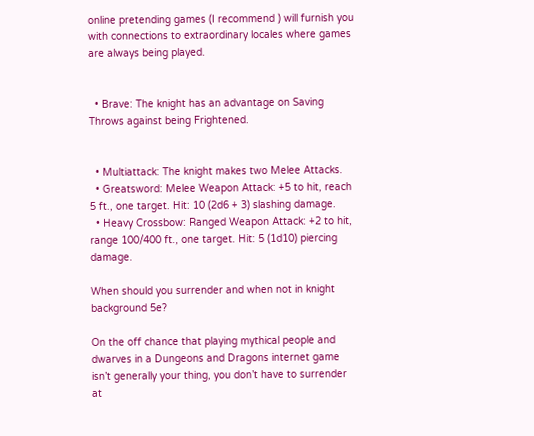online pretending games (I recommend ) will furnish you with connections to extraordinary locales where games are always being played.


  • Brave: The knight has an advantage on Saving Throws against being Frightened.


  • Multiattack: The knight makes two Melee Attacks.
  • Greatsword: Melee Weapon Attack: +5 to hit, reach 5 ft., one target. Hit: 10 (2d6 + 3) slashing damage.
  • Heavy Crossbow: Ranged Weapon Attack: +2 to hit, range 100/400 ft., one target. Hit: 5 (1d10) piercing damage.

When should you surrender and when not in knight background 5e?

On the off chance that playing mythical people and dwarves in a Dungeons and Dragons internet game isn’t generally your thing, you don’t have to surrender at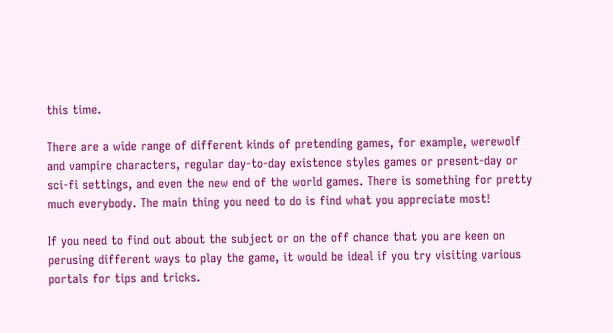this time.

There are a wide range of different kinds of pretending games, for example, werewolf and vampire characters, regular day-to-day existence styles games or present-day or sci-fi settings, and even the new end of the world games. There is something for pretty much everybody. The main thing you need to do is find what you appreciate most!

If you need to find out about the subject or on the off chance that you are keen on perusing different ways to play the game, it would be ideal if you try visiting various portals for tips and tricks.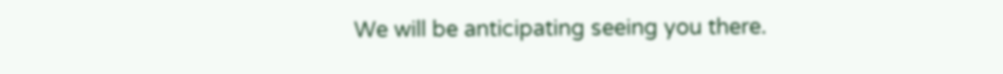We will be anticipating seeing you there.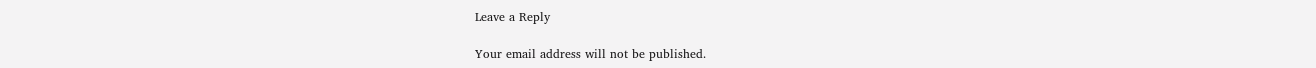Leave a Reply

Your email address will not be published.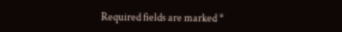Required fields are marked *